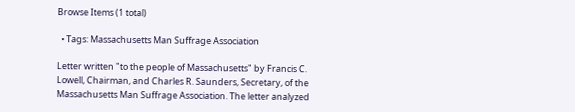Browse Items (1 total)

  • Tags: Massachusetts Man Suffrage Association

Letter written "to the people of Massachusetts" by Francis C. Lowell, Chairman, and Charles R. Saunders, Secretary, of the Massachusetts Man Suffrage Association. The letter analyzed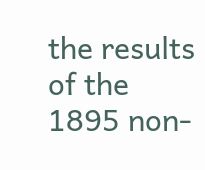the results of the 1895 non-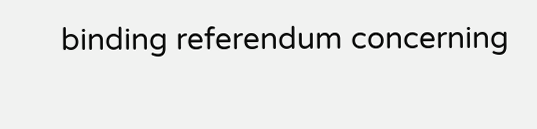binding referendum concerning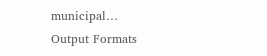municipal…
Output Formats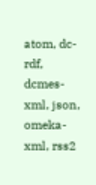atom, dc-rdf, dcmes-xml, json, omeka-xml, rss2